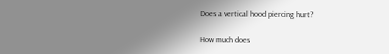Does a vertical hood piercing hurt?

How much does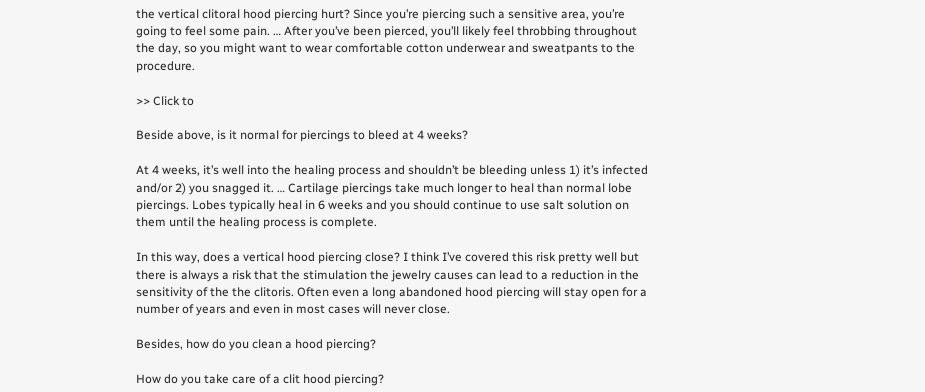the vertical clitoral hood piercing hurt? Since you’re piercing such a sensitive area, you’re going to feel some pain. … After you’ve been pierced, you’ll likely feel throbbing throughout the day, so you might want to wear comfortable cotton underwear and sweatpants to the procedure.

>> Click to

Beside above, is it normal for piercings to bleed at 4 weeks?

At 4 weeks, it’s well into the healing process and shouldn’t be bleeding unless 1) it’s infected and/or 2) you snagged it. … Cartilage piercings take much longer to heal than normal lobe piercings. Lobes typically heal in 6 weeks and you should continue to use salt solution on them until the healing process is complete.

In this way, does a vertical hood piercing close? I think I’ve covered this risk pretty well but there is always a risk that the stimulation the jewelry causes can lead to a reduction in the sensitivity of the the clitoris. Often even a long abandoned hood piercing will stay open for a number of years and even in most cases will never close.

Besides, how do you clean a hood piercing?

How do you take care of a clit hood piercing?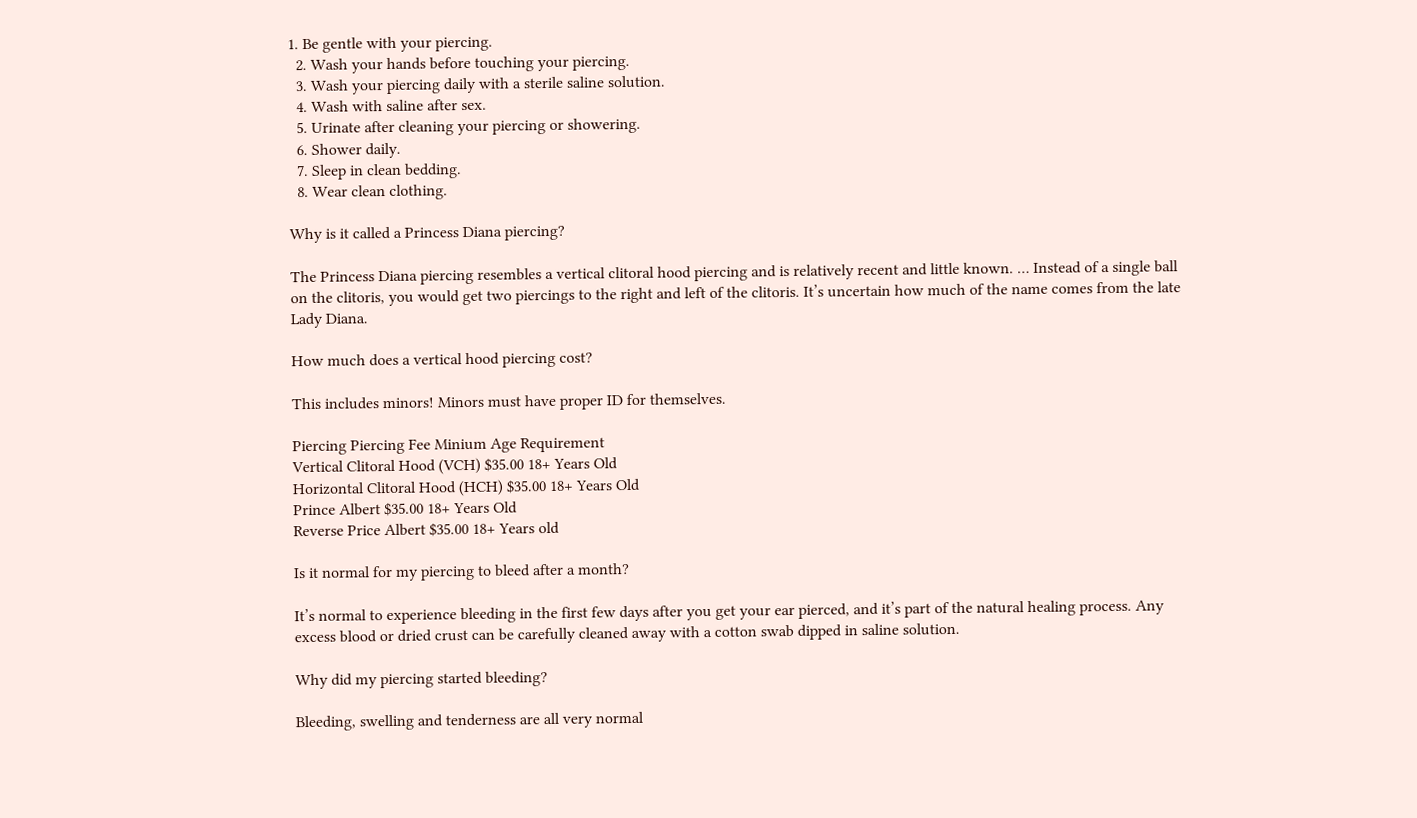1. Be gentle with your piercing.
  2. Wash your hands before touching your piercing.
  3. Wash your piercing daily with a sterile saline solution.
  4. Wash with saline after sex.
  5. Urinate after cleaning your piercing or showering.
  6. Shower daily.
  7. Sleep in clean bedding.
  8. Wear clean clothing.

Why is it called a Princess Diana piercing?

The Princess Diana piercing resembles a vertical clitoral hood piercing and is relatively recent and little known. … Instead of a single ball on the clitoris, you would get two piercings to the right and left of the clitoris. It’s uncertain how much of the name comes from the late Lady Diana.

How much does a vertical hood piercing cost?

This includes minors! Minors must have proper ID for themselves.

Piercing Piercing Fee Minium Age Requirement
Vertical Clitoral Hood (VCH) $35.00 18+ Years Old
Horizontal Clitoral Hood (HCH) $35.00 18+ Years Old
Prince Albert $35.00 18+ Years Old
Reverse Price Albert $35.00 18+ Years old

Is it normal for my piercing to bleed after a month?

It’s normal to experience bleeding in the first few days after you get your ear pierced, and it’s part of the natural healing process. Any excess blood or dried crust can be carefully cleaned away with a cotton swab dipped in saline solution.

Why did my piercing started bleeding?

Bleeding, swelling and tenderness are all very normal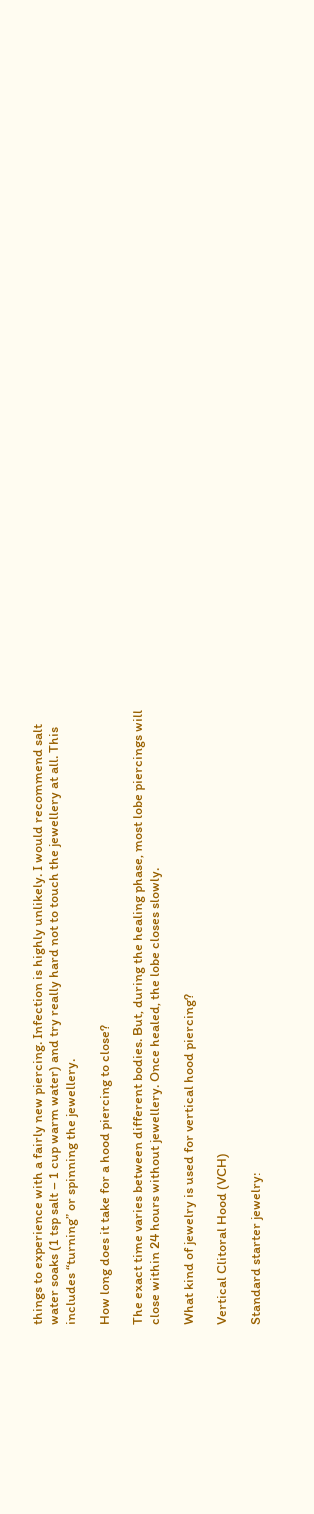things to experience with a fairly new piercing. Infection is highly unlikely. I would recommend salt water soaks (1 tsp salt – 1 cup warm water) and try really hard not to touch the jewellery at all. This includes “turning” or spinning the jewellery.

How long does it take for a hood piercing to close?

The exact time varies between different bodies. But, during the healing phase, most lobe piercings will close within 24 hours without jewellery. Once healed, the lobe closes slowly.

What kind of jewelry is used for vertical hood piercing?

Vertical Clitoral Hood (VCH)

Standard starter jewelry: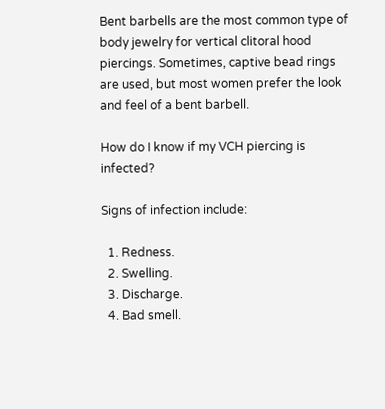Bent barbells are the most common type of body jewelry for vertical clitoral hood piercings. Sometimes, captive bead rings are used, but most women prefer the look and feel of a bent barbell.

How do I know if my VCH piercing is infected?

Signs of infection include:

  1. Redness.
  2. Swelling.
  3. Discharge.
  4. Bad smell.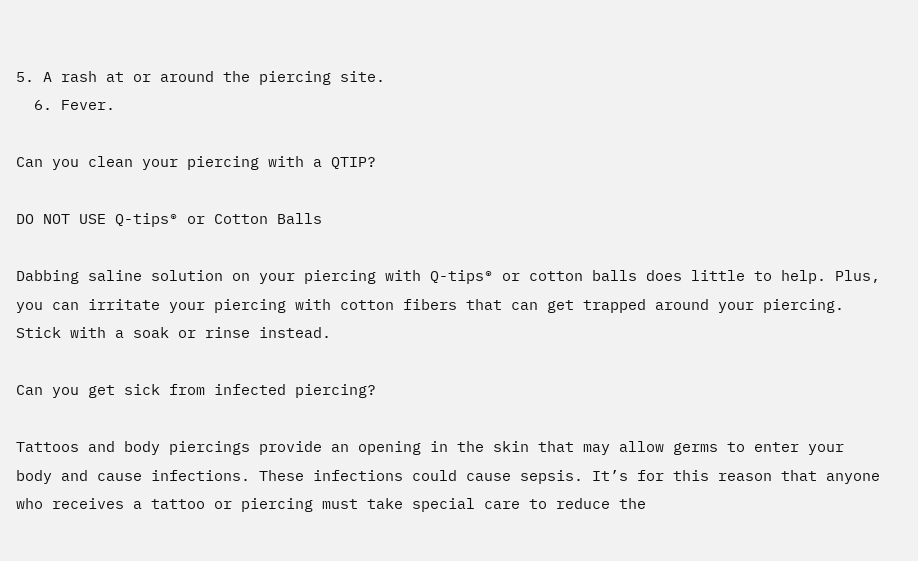5. A rash at or around the piercing site.
  6. Fever.

Can you clean your piercing with a QTIP?

DO NOT USE Q-tips® or Cotton Balls

Dabbing saline solution on your piercing with Q-tips® or cotton balls does little to help. Plus, you can irritate your piercing with cotton fibers that can get trapped around your piercing. Stick with a soak or rinse instead.

Can you get sick from infected piercing?

Tattoos and body piercings provide an opening in the skin that may allow germs to enter your body and cause infections. These infections could cause sepsis. It’s for this reason that anyone who receives a tattoo or piercing must take special care to reduce the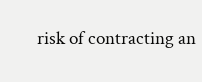risk of contracting an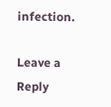infection.

Leave a Reply